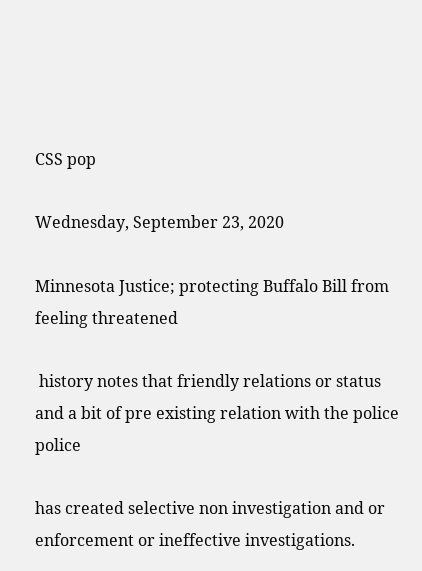CSS pop

Wednesday, September 23, 2020

Minnesota Justice; protecting Buffalo Bill from feeling threatened

 history notes that friendly relations or status and a bit of pre existing relation with the police  police

has created selective non investigation and or enforcement or ineffective investigations.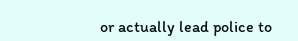or actually lead police to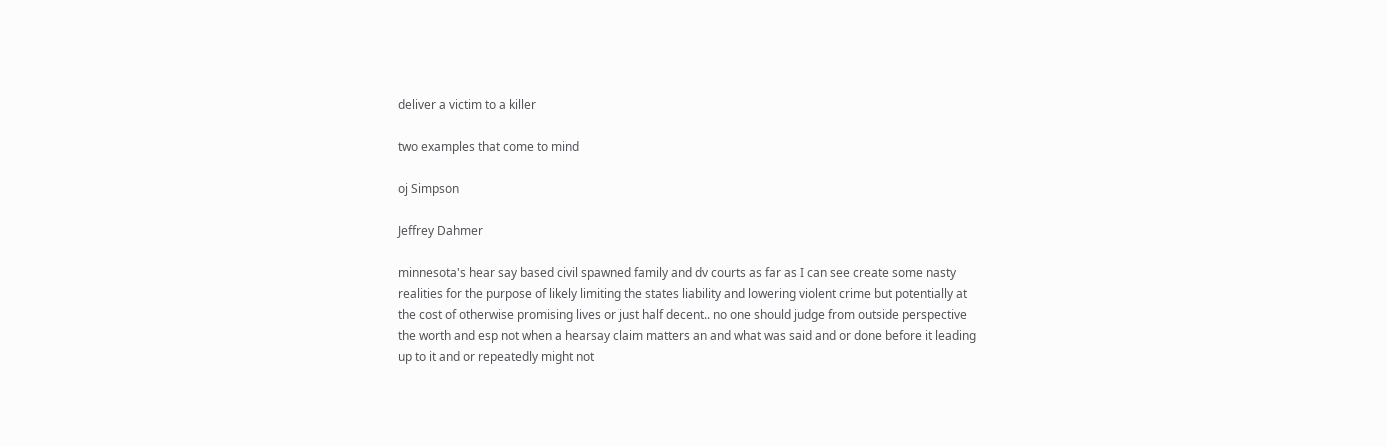deliver a victim to a killer

two examples that come to mind

oj Simpson

Jeffrey Dahmer

minnesota's hear say based civil spawned family and dv courts as far as I can see create some nasty realities for the purpose of likely limiting the states liability and lowering violent crime but potentially at the cost of otherwise promising lives or just half decent.. no one should judge from outside perspective the worth and esp not when a hearsay claim matters an and what was said and or done before it leading up to it and or repeatedly might not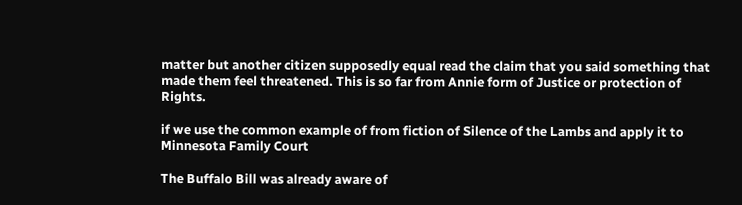matter but another citizen supposedly equal read the claim that you said something that made them feel threatened. This is so far from Annie form of Justice or protection of Rights.

if we use the common example of from fiction of Silence of the Lambs and apply it to Minnesota Family Court

The Buffalo Bill was already aware of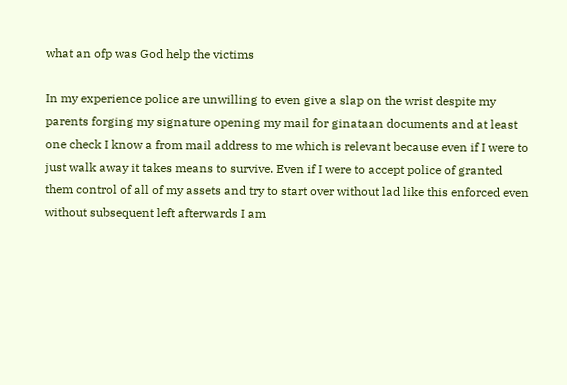what an ofp was God help the victims

In my experience police are unwilling to even give a slap on the wrist despite my parents forging my signature opening my mail for ginataan documents and at least one check I know a from mail address to me which is relevant because even if I were to just walk away it takes means to survive. Even if I were to accept police of granted them control of all of my assets and try to start over without lad like this enforced even without subsequent left afterwards I am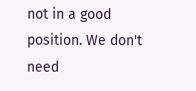not in a good position. We don't need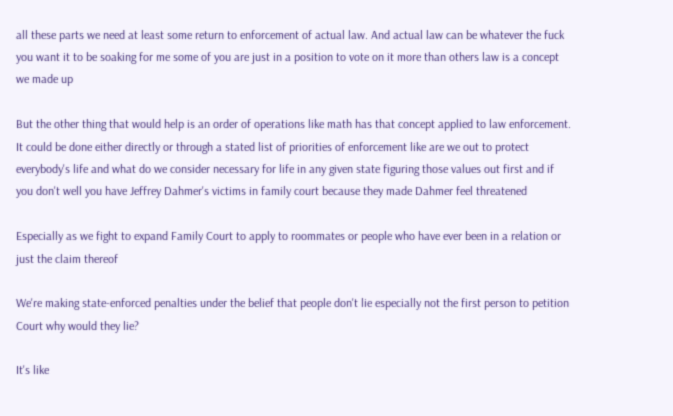all these parts we need at least some return to enforcement of actual law. And actual law can be whatever the fuck you want it to be soaking for me some of you are just in a position to vote on it more than others law is a concept we made up

But the other thing that would help is an order of operations like math has that concept applied to law enforcement. It could be done either directly or through a stated list of priorities of enforcement like are we out to protect everybody's life and what do we consider necessary for life in any given state figuring those values out first and if you don't well you have Jeffrey Dahmer's victims in family court because they made Dahmer feel threatened

Especially as we fight to expand Family Court to apply to roommates or people who have ever been in a relation or just the claim thereof

We're making state-enforced penalties under the belief that people don't lie especially not the first person to petition Court why would they lie?

It's like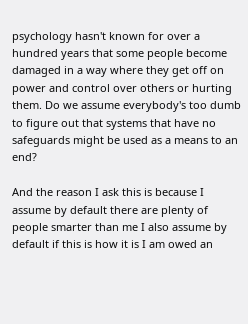psychology hasn't known for over a hundred years that some people become damaged in a way where they get off on power and control over others or hurting them. Do we assume everybody's too dumb to figure out that systems that have no safeguards might be used as a means to an end?

And the reason I ask this is because I assume by default there are plenty of people smarter than me I also assume by default if this is how it is I am owed an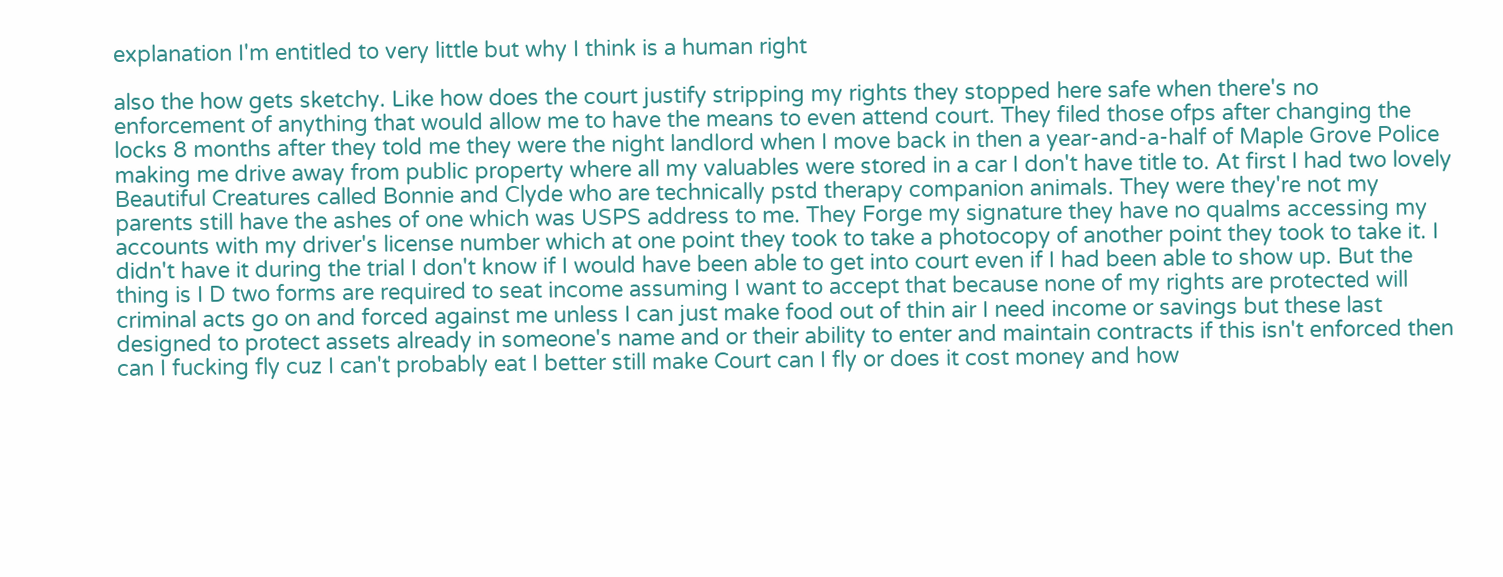explanation I'm entitled to very little but why I think is a human right

also the how gets sketchy. Like how does the court justify stripping my rights they stopped here safe when there's no enforcement of anything that would allow me to have the means to even attend court. They filed those ofps after changing the locks 8 months after they told me they were the night landlord when I move back in then a year-and-a-half of Maple Grove Police making me drive away from public property where all my valuables were stored in a car I don't have title to. At first I had two lovely Beautiful Creatures called Bonnie and Clyde who are technically pstd therapy companion animals. They were they're not my parents still have the ashes of one which was USPS address to me. They Forge my signature they have no qualms accessing my accounts with my driver's license number which at one point they took to take a photocopy of another point they took to take it. I didn't have it during the trial I don't know if I would have been able to get into court even if I had been able to show up. But the thing is I D two forms are required to seat income assuming I want to accept that because none of my rights are protected will criminal acts go on and forced against me unless I can just make food out of thin air I need income or savings but these last designed to protect assets already in someone's name and or their ability to enter and maintain contracts if this isn't enforced then can I fucking fly cuz I can't probably eat I better still make Court can I fly or does it cost money and how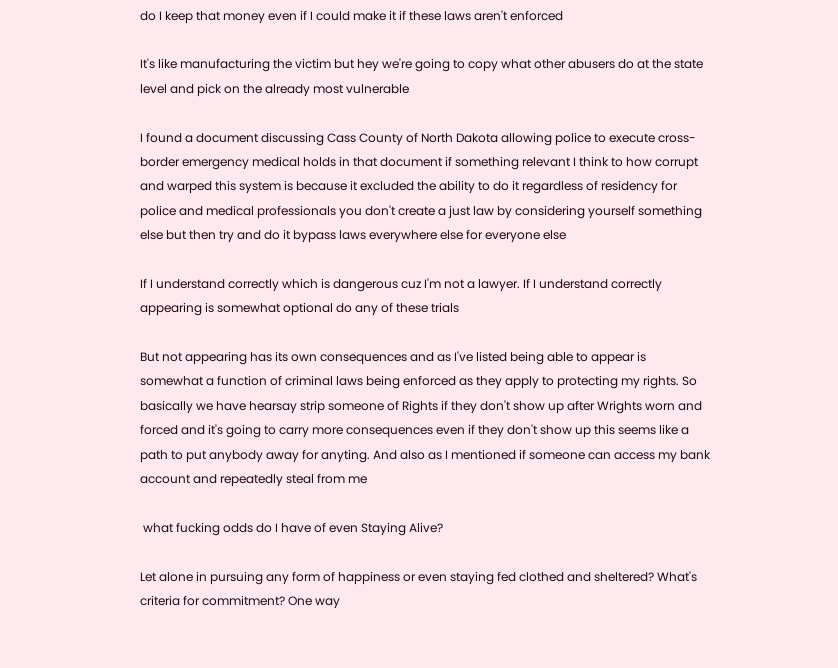do I keep that money even if I could make it if these laws aren't enforced

It's like manufacturing the victim but hey we're going to copy what other abusers do at the state level and pick on the already most vulnerable

I found a document discussing Cass County of North Dakota allowing police to execute cross-border emergency medical holds in that document if something relevant I think to how corrupt and warped this system is because it excluded the ability to do it regardless of residency for police and medical professionals you don't create a just law by considering yourself something else but then try and do it bypass laws everywhere else for everyone else

If I understand correctly which is dangerous cuz I'm not a lawyer. If I understand correctly appearing is somewhat optional do any of these trials

But not appearing has its own consequences and as I've listed being able to appear is somewhat a function of criminal laws being enforced as they apply to protecting my rights. So basically we have hearsay strip someone of Rights if they don't show up after Wrights worn and forced and it's going to carry more consequences even if they don't show up this seems like a path to put anybody away for anyting. And also as I mentioned if someone can access my bank account and repeatedly steal from me

 what fucking odds do I have of even Staying Alive?

Let alone in pursuing any form of happiness or even staying fed clothed and sheltered? What's criteria for commitment? One way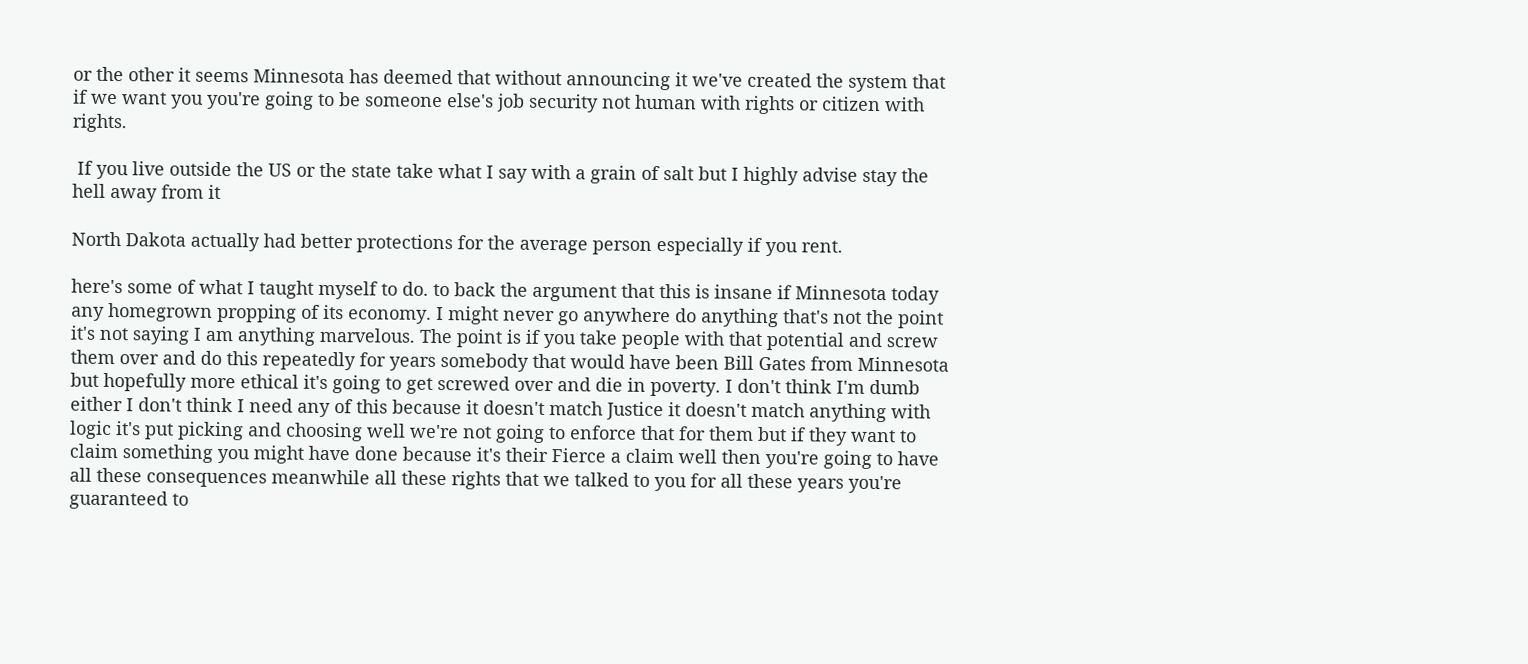or the other it seems Minnesota has deemed that without announcing it we've created the system that if we want you you're going to be someone else's job security not human with rights or citizen with rights.

 If you live outside the US or the state take what I say with a grain of salt but I highly advise stay the hell away from it

North Dakota actually had better protections for the average person especially if you rent.

here's some of what I taught myself to do. to back the argument that this is insane if Minnesota today any homegrown propping of its economy. I might never go anywhere do anything that's not the point it's not saying I am anything marvelous. The point is if you take people with that potential and screw them over and do this repeatedly for years somebody that would have been Bill Gates from Minnesota but hopefully more ethical it's going to get screwed over and die in poverty. I don't think I'm dumb either I don't think I need any of this because it doesn't match Justice it doesn't match anything with logic it's put picking and choosing well we're not going to enforce that for them but if they want to claim something you might have done because it's their Fierce a claim well then you're going to have all these consequences meanwhile all these rights that we talked to you for all these years you're guaranteed to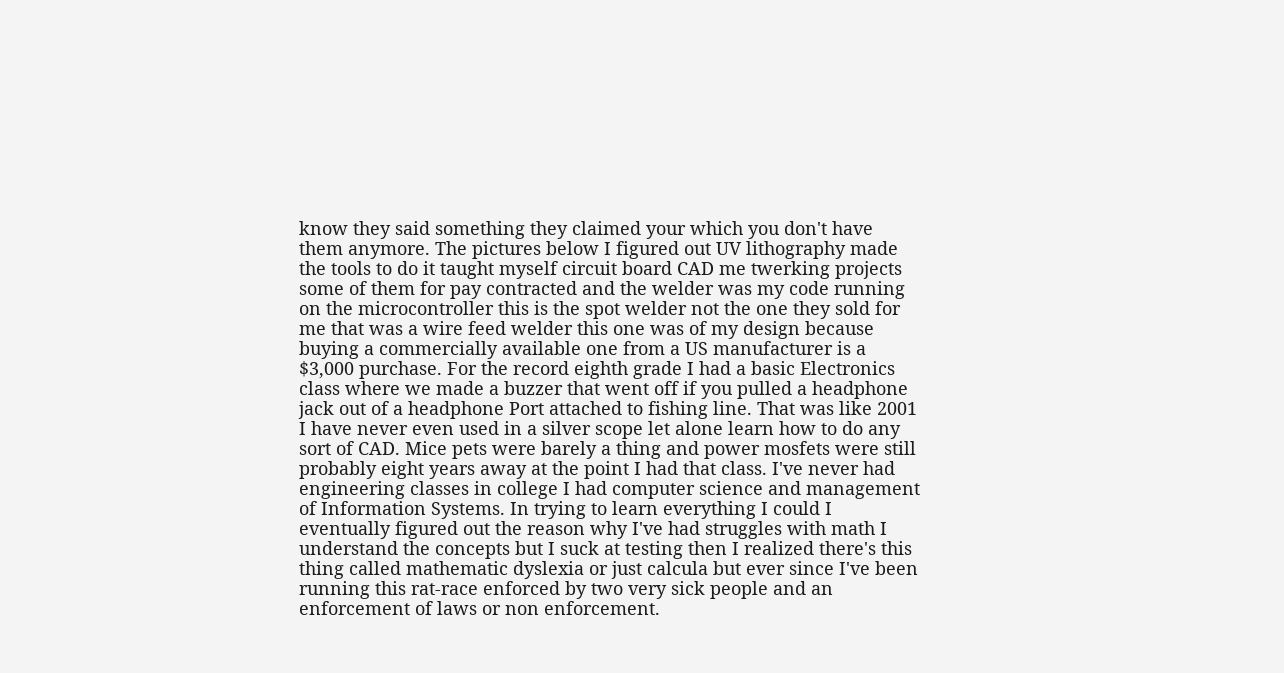know they said something they claimed your which you don't have them anymore. The pictures below I figured out UV lithography made the tools to do it taught myself circuit board CAD me twerking projects some of them for pay contracted and the welder was my code running on the microcontroller this is the spot welder not the one they sold for me that was a wire feed welder this one was of my design because buying a commercially available one from a US manufacturer is a $3,000 purchase. For the record eighth grade I had a basic Electronics class where we made a buzzer that went off if you pulled a headphone jack out of a headphone Port attached to fishing line. That was like 2001 I have never even used in a silver scope let alone learn how to do any sort of CAD. Mice pets were barely a thing and power mosfets were still probably eight years away at the point I had that class. I've never had engineering classes in college I had computer science and management of Information Systems. In trying to learn everything I could I eventually figured out the reason why I've had struggles with math I understand the concepts but I suck at testing then I realized there's this thing called mathematic dyslexia or just calcula but ever since I've been running this rat-race enforced by two very sick people and an enforcement of laws or non enforcement.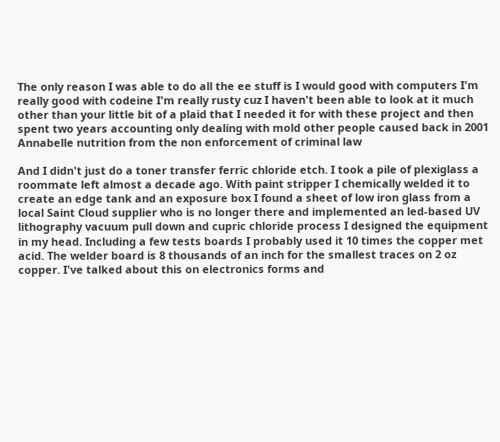The only reason I was able to do all the ee stuff is I would good with computers I'm really good with codeine I'm really rusty cuz I haven't been able to look at it much other than your little bit of a plaid that I needed it for with these project and then spent two years accounting only dealing with mold other people caused back in 2001 Annabelle nutrition from the non enforcement of criminal law

And I didn't just do a toner transfer ferric chloride etch. I took a pile of plexiglass a roommate left almost a decade ago. With paint stripper I chemically welded it to create an edge tank and an exposure box I found a sheet of low iron glass from a local Saint Cloud supplier who is no longer there and implemented an led-based UV lithography vacuum pull down and cupric chloride process I designed the equipment in my head. Including a few tests boards I probably used it 10 times the copper met acid. The welder board is 8 thousands of an inch for the smallest traces on 2 oz copper. I've talked about this on electronics forms and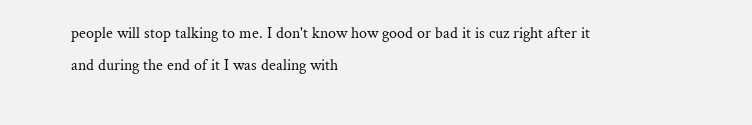people will stop talking to me. I don't know how good or bad it is cuz right after it and during the end of it I was dealing with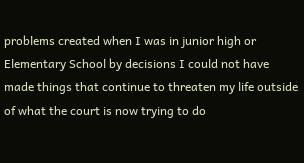problems created when I was in junior high or Elementary School by decisions I could not have made things that continue to threaten my life outside of what the court is now trying to do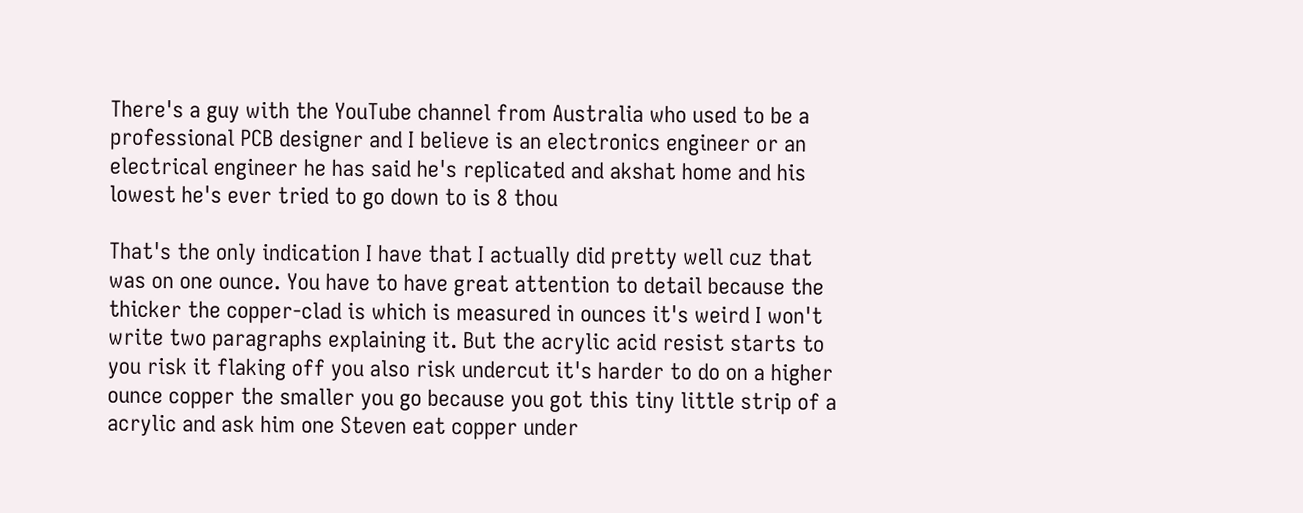There's a guy with the YouTube channel from Australia who used to be a professional PCB designer and I believe is an electronics engineer or an electrical engineer he has said he's replicated and akshat home and his lowest he's ever tried to go down to is 8 thou

That's the only indication I have that I actually did pretty well cuz that was on one ounce. You have to have great attention to detail because the thicker the copper-clad is which is measured in ounces it's weird I won't write two paragraphs explaining it. But the acrylic acid resist starts to you risk it flaking off you also risk undercut it's harder to do on a higher ounce copper the smaller you go because you got this tiny little strip of a acrylic and ask him one Steven eat copper under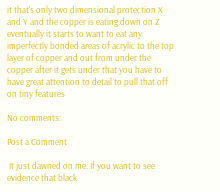it that's only two dimensional protection X and Y and the copper is eating down on Z eventually it starts to want to eat any imperfectly bonded areas of acrylic to the top layer of copper and out from under the copper after it gets under that you have to have great attention to detail to pull that off on tiny features

No comments:

Post a Comment

 It just dawned on me. If you want to see evidence that black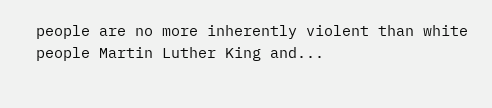people are no more inherently violent than white people Martin Luther King and...